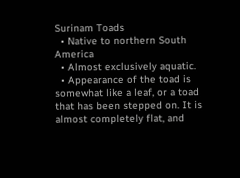Surinam Toads
  • Native to northern South America
  • Almost exclusively aquatic.
  • Appearance of the toad is somewhat like a leaf, or a toad that has been stepped on. It is almost completely flat, and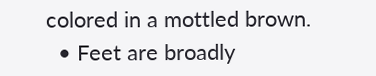colored in a mottled brown.
  • Feet are broadly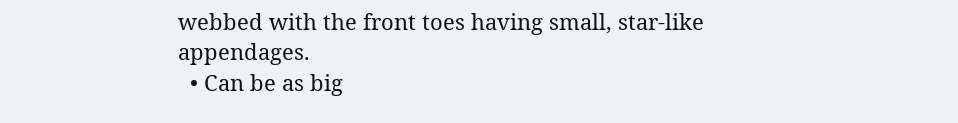webbed with the front toes having small, star-like appendages.
  • Can be as big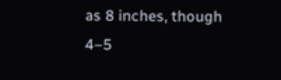as 8 inches, though 4–5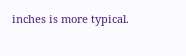inches is more typical.